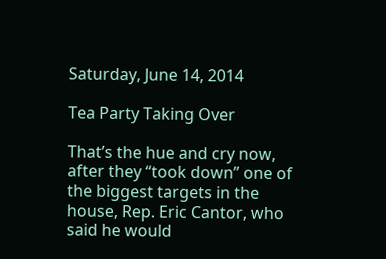Saturday, June 14, 2014

Tea Party Taking Over

That’s the hue and cry now, after they “took down” one of the biggest targets in the house, Rep. Eric Cantor, who said he would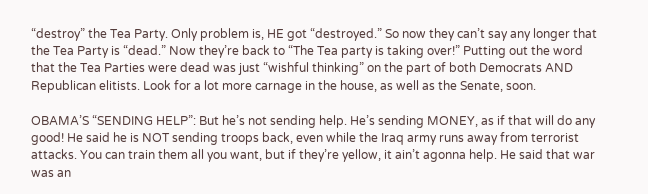“destroy” the Tea Party. Only problem is, HE got “destroyed.” So now they can’t say any longer that the Tea Party is “dead.” Now they’re back to “The Tea party is taking over!” Putting out the word that the Tea Parties were dead was just “wishful thinking” on the part of both Democrats AND Republican elitists. Look for a lot more carnage in the house, as well as the Senate, soon.

OBAMA’S “SENDING HELP”: But he’s not sending help. He’s sending MONEY, as if that will do any good! He said he is NOT sending troops back, even while the Iraq army runs away from terrorist attacks. You can train them all you want, but if they’re yellow, it ain’t agonna help. He said that war was an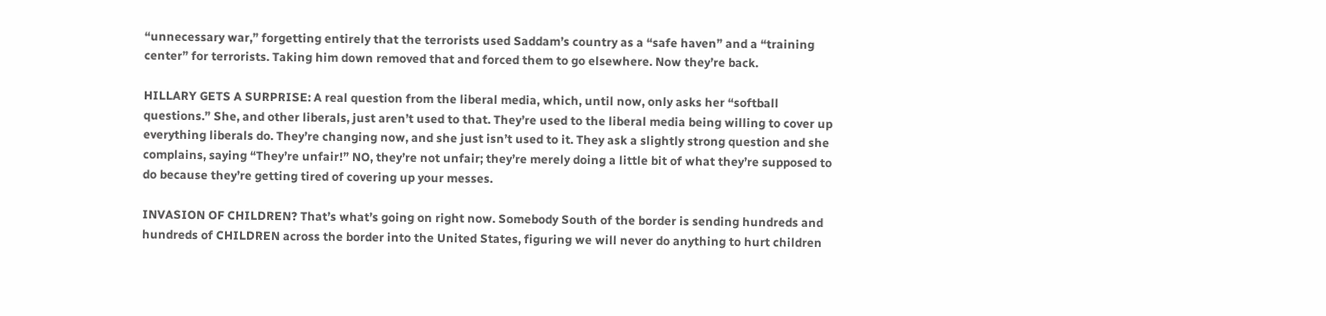“unnecessary war,” forgetting entirely that the terrorists used Saddam’s country as a “safe haven” and a “training center” for terrorists. Taking him down removed that and forced them to go elsewhere. Now they’re back.

HILLARY GETS A SURPRISE: A real question from the liberal media, which, until now, only asks her “softball questions.” She, and other liberals, just aren’t used to that. They’re used to the liberal media being willing to cover up everything liberals do. They’re changing now, and she just isn’t used to it. They ask a slightly strong question and she complains, saying “They’re unfair!” NO, they’re not unfair; they’re merely doing a little bit of what they’re supposed to do because they’re getting tired of covering up your messes.

INVASION OF CHILDREN? That’s what’s going on right now. Somebody South of the border is sending hundreds and hundreds of CHILDREN across the border into the United States, figuring we will never do anything to hurt children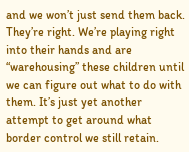and we won’t just send them back. They’re right. We’re playing right into their hands and are “warehousing” these children until we can figure out what to do with them. It’s just yet another attempt to get around what border control we still retain.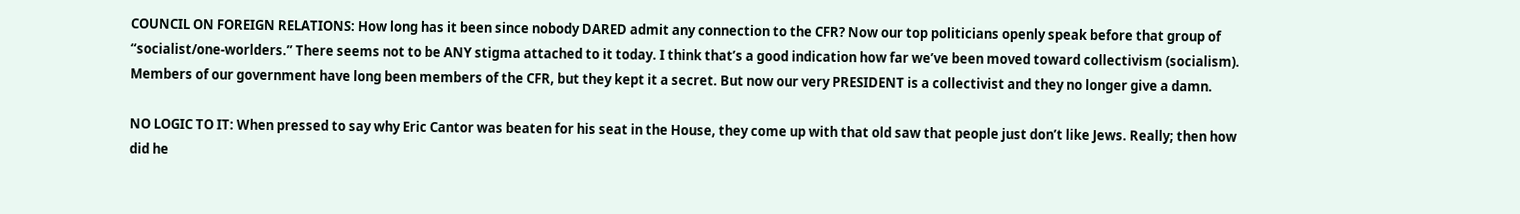COUNCIL ON FOREIGN RELATIONS: How long has it been since nobody DARED admit any connection to the CFR? Now our top politicians openly speak before that group of “socialist/one-worlders.” There seems not to be ANY stigma attached to it today. I think that’s a good indication how far we’ve been moved toward collectivism (socialism). Members of our government have long been members of the CFR, but they kept it a secret. But now our very PRESIDENT is a collectivist and they no longer give a damn.

NO LOGIC TO IT: When pressed to say why Eric Cantor was beaten for his seat in the House, they come up with that old saw that people just don’t like Jews. Really; then how did he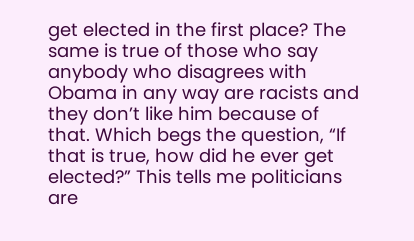get elected in the first place? The same is true of those who say anybody who disagrees with Obama in any way are racists and they don’t like him because of that. Which begs the question, “If that is true, how did he ever get elected?” This tells me politicians are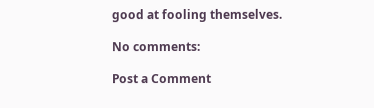good at fooling themselves.

No comments:

Post a Comment